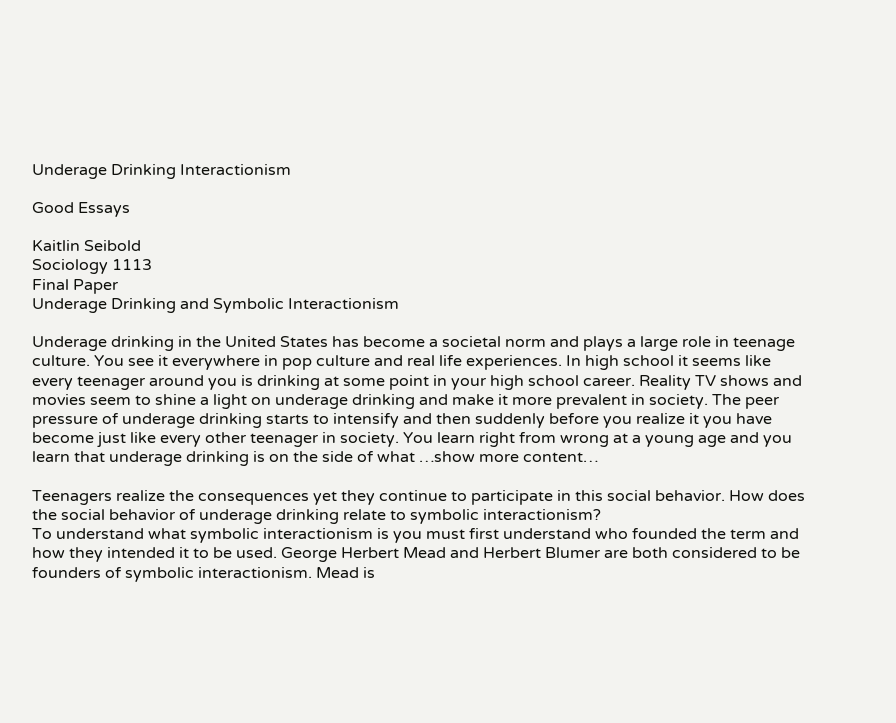Underage Drinking Interactionism

Good Essays

Kaitlin Seibold
Sociology 1113
Final Paper
Underage Drinking and Symbolic Interactionism

Underage drinking in the United States has become a societal norm and plays a large role in teenage culture. You see it everywhere in pop culture and real life experiences. In high school it seems like every teenager around you is drinking at some point in your high school career. Reality TV shows and movies seem to shine a light on underage drinking and make it more prevalent in society. The peer pressure of underage drinking starts to intensify and then suddenly before you realize it you have become just like every other teenager in society. You learn right from wrong at a young age and you learn that underage drinking is on the side of what …show more content…

Teenagers realize the consequences yet they continue to participate in this social behavior. How does the social behavior of underage drinking relate to symbolic interactionism?
To understand what symbolic interactionism is you must first understand who founded the term and how they intended it to be used. George Herbert Mead and Herbert Blumer are both considered to be founders of symbolic interactionism. Mead is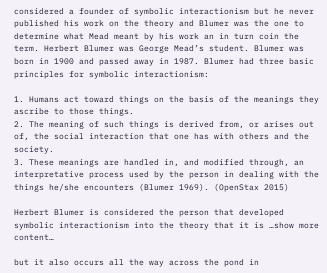considered a founder of symbolic interactionism but he never published his work on the theory and Blumer was the one to determine what Mead meant by his work an in turn coin the term. Herbert Blumer was George Mead’s student. Blumer was born in 1900 and passed away in 1987. Blumer had three basic principles for symbolic interactionism:

1. Humans act toward things on the basis of the meanings they ascribe to those things.
2. The meaning of such things is derived from, or arises out of, the social interaction that one has with others and the society.
3. These meanings are handled in, and modified through, an interpretative process used by the person in dealing with the things he/she encounters (Blumer 1969). (OpenStax 2015)

Herbert Blumer is considered the person that developed symbolic interactionism into the theory that it is …show more content…

but it also occurs all the way across the pond in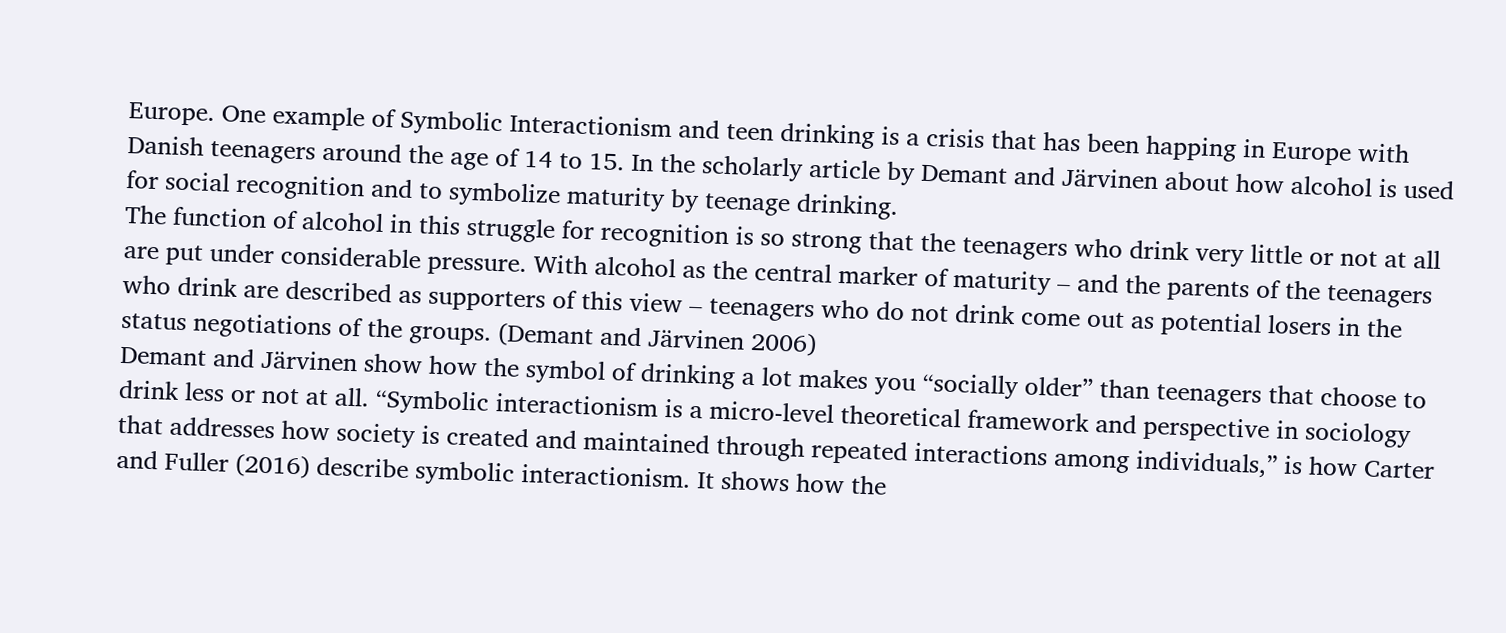Europe. One example of Symbolic Interactionism and teen drinking is a crisis that has been happing in Europe with Danish teenagers around the age of 14 to 15. In the scholarly article by Demant and Järvinen about how alcohol is used for social recognition and to symbolize maturity by teenage drinking.
The function of alcohol in this struggle for recognition is so strong that the teenagers who drink very little or not at all are put under considerable pressure. With alcohol as the central marker of maturity – and the parents of the teenagers who drink are described as supporters of this view – teenagers who do not drink come out as potential losers in the status negotiations of the groups. (Demant and Järvinen 2006)
Demant and Järvinen show how the symbol of drinking a lot makes you “socially older” than teenagers that choose to drink less or not at all. “Symbolic interactionism is a micro-level theoretical framework and perspective in sociology that addresses how society is created and maintained through repeated interactions among individuals,” is how Carter and Fuller (2016) describe symbolic interactionism. It shows how the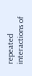repeated interactions of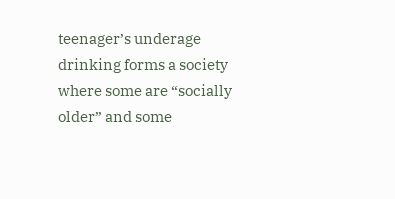teenager’s underage drinking forms a society where some are “socially older” and some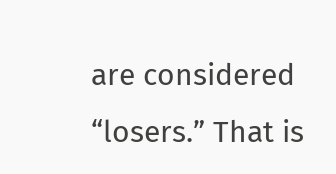are considered “losers.” That is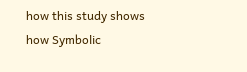how this study shows how Symbolic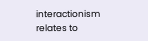interactionism relates to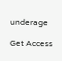underage

Get Access